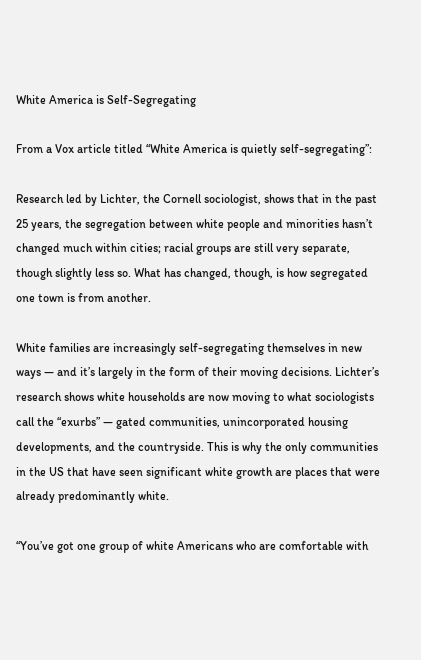White America is Self-Segregating

From a Vox article titled “White America is quietly self-segregating”:

Research led by Lichter, the Cornell sociologist, shows that in the past 25 years, the segregation between white people and minorities hasn’t changed much within cities; racial groups are still very separate, though slightly less so. What has changed, though, is how segregated one town is from another.

White families are increasingly self-segregating themselves in new ways — and it’s largely in the form of their moving decisions. Lichter’s research shows white households are now moving to what sociologists call the “exurbs” — gated communities, unincorporated housing developments, and the countryside. This is why the only communities in the US that have seen significant white growth are places that were already predominantly white.

“You’ve got one group of white Americans who are comfortable with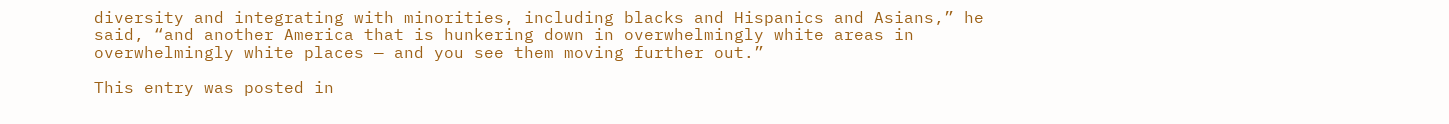diversity and integrating with minorities, including blacks and Hispanics and Asians,” he said, “and another America that is hunkering down in overwhelmingly white areas in overwhelmingly white places — and you see them moving further out.”

This entry was posted in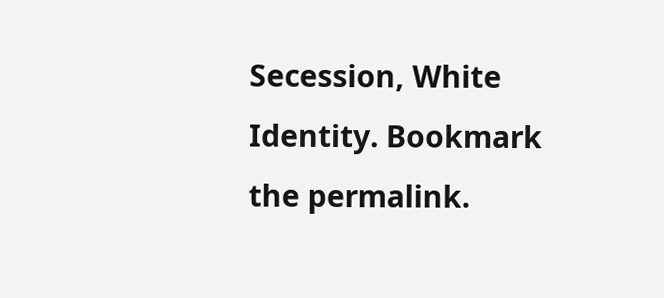Secession, White Identity. Bookmark the permalink.